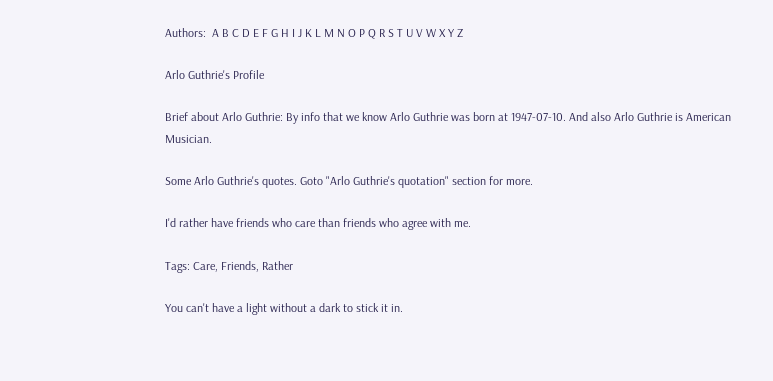Authors:  A B C D E F G H I J K L M N O P Q R S T U V W X Y Z

Arlo Guthrie's Profile

Brief about Arlo Guthrie: By info that we know Arlo Guthrie was born at 1947-07-10. And also Arlo Guthrie is American Musician.

Some Arlo Guthrie's quotes. Goto "Arlo Guthrie's quotation" section for more.

I'd rather have friends who care than friends who agree with me.

Tags: Care, Friends, Rather

You can't have a light without a dark to stick it in.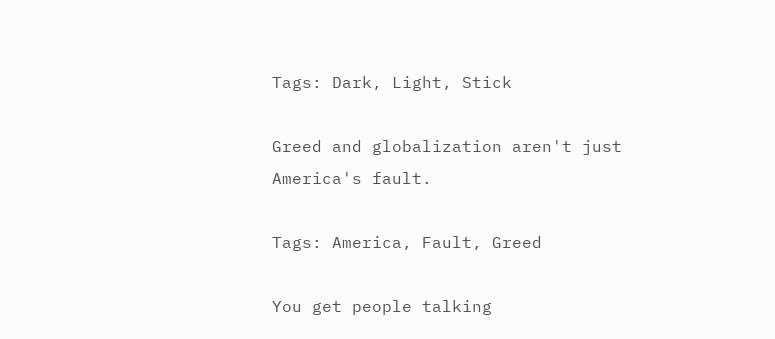Tags: Dark, Light, Stick

Greed and globalization aren't just America's fault.

Tags: America, Fault, Greed

You get people talking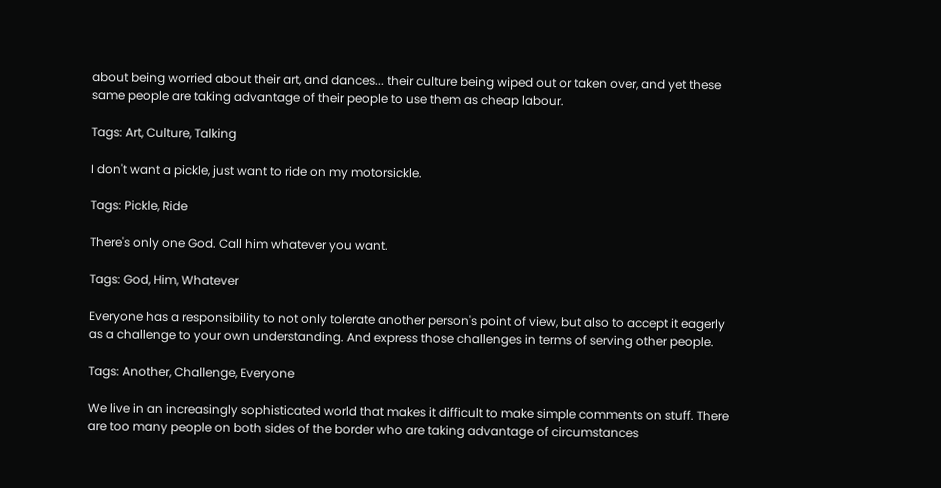about being worried about their art, and dances... their culture being wiped out or taken over, and yet these same people are taking advantage of their people to use them as cheap labour.

Tags: Art, Culture, Talking

I don't want a pickle, just want to ride on my motorsickle.

Tags: Pickle, Ride

There's only one God. Call him whatever you want.

Tags: God, Him, Whatever

Everyone has a responsibility to not only tolerate another person's point of view, but also to accept it eagerly as a challenge to your own understanding. And express those challenges in terms of serving other people.

Tags: Another, Challenge, Everyone

We live in an increasingly sophisticated world that makes it difficult to make simple comments on stuff. There are too many people on both sides of the border who are taking advantage of circumstances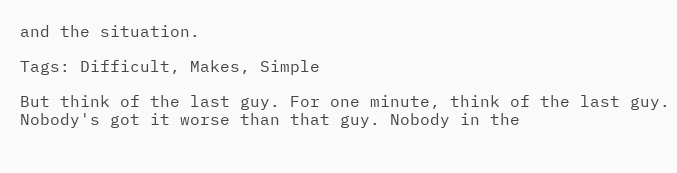and the situation.

Tags: Difficult, Makes, Simple

But think of the last guy. For one minute, think of the last guy. Nobody's got it worse than that guy. Nobody in the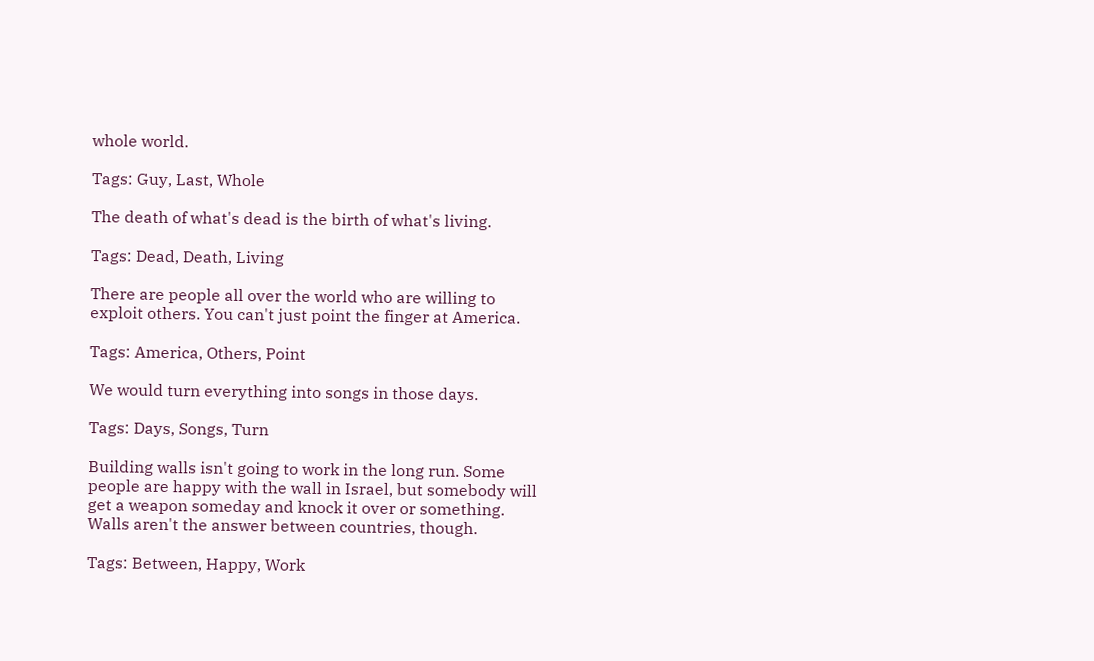whole world.

Tags: Guy, Last, Whole

The death of what's dead is the birth of what's living.

Tags: Dead, Death, Living

There are people all over the world who are willing to exploit others. You can't just point the finger at America.

Tags: America, Others, Point

We would turn everything into songs in those days.

Tags: Days, Songs, Turn

Building walls isn't going to work in the long run. Some people are happy with the wall in Israel, but somebody will get a weapon someday and knock it over or something. Walls aren't the answer between countries, though.

Tags: Between, Happy, Work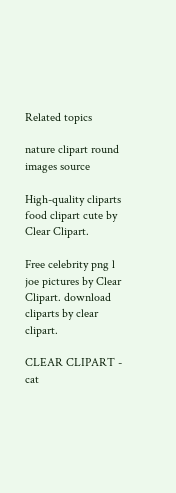Related topics

nature clipart round images source

High-quality cliparts food clipart cute by Clear Clipart.

Free celebrity png l joe pictures by Clear Clipart. download cliparts by clear clipart.

CLEAR CLIPART - cat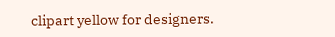clipart yellow for designers.